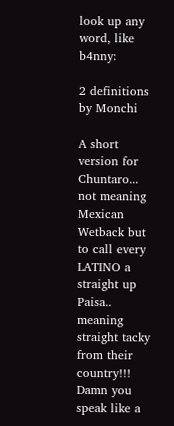look up any word, like b4nny:

2 definitions by Monchi

A short version for Chuntaro... not meaning Mexican Wetback but to call every LATINO a straight up Paisa.. meaning straight tacky from their country!!!
Damn you speak like a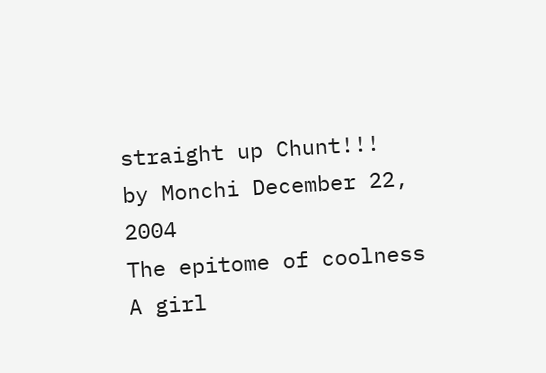straight up Chunt!!!
by Monchi December 22, 2004
The epitome of coolness
A girl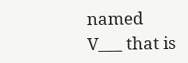named V___ that is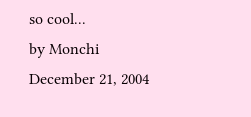so cool...
by Monchi December 21, 2004